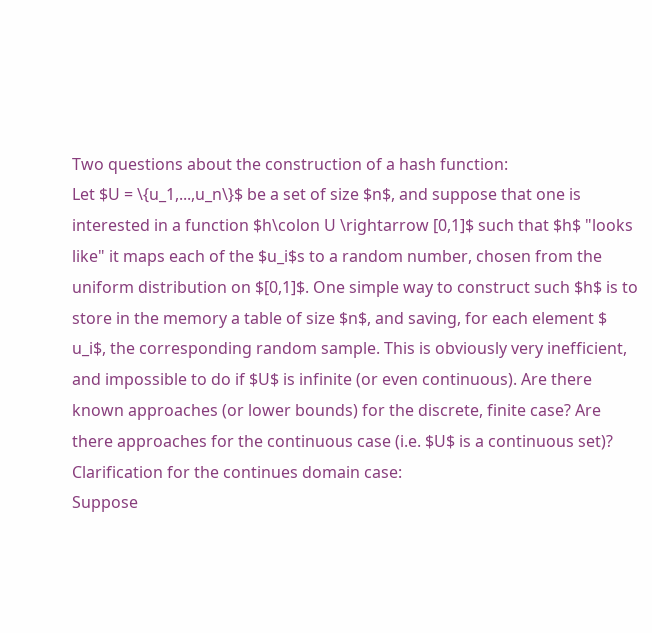Two questions about the construction of a hash function:
Let $U = \{u_1,...,u_n\}$ be a set of size $n$, and suppose that one is interested in a function $h\colon U \rightarrow [0,1]$ such that $h$ "looks like" it maps each of the $u_i$s to a random number, chosen from the uniform distribution on $[0,1]$. One simple way to construct such $h$ is to store in the memory a table of size $n$, and saving, for each element $ u_i$, the corresponding random sample. This is obviously very inefficient, and impossible to do if $U$ is infinite (or even continuous). Are there known approaches (or lower bounds) for the discrete, finite case? Are there approaches for the continuous case (i.e. $U$ is a continuous set)?
Clarification for the continues domain case:
Suppose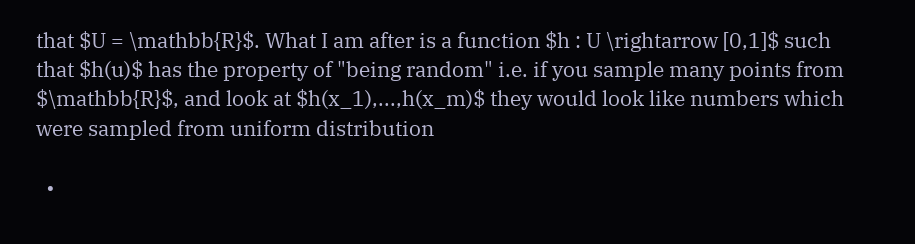that $U = \mathbb{R}$. What I am after is a function $h : U \rightarrow [0,1]$ such that $h(u)$ has the property of "being random" i.e. if you sample many points from $\mathbb{R}$, and look at $h(x_1),...,h(x_m)$ they would look like numbers which were sampled from uniform distribution

  •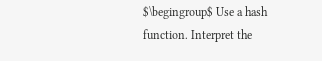$\begingroup$ Use a hash function. Interpret the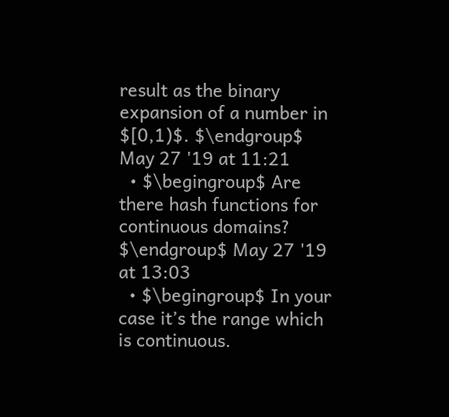result as the binary expansion of a number in $[0,1)$. $\endgroup$ May 27 '19 at 11:21
  • $\begingroup$ Are there hash functions for continuous domains? $\endgroup$ May 27 '19 at 13:03
  • $\begingroup$ In your case it’s the range which is continuous.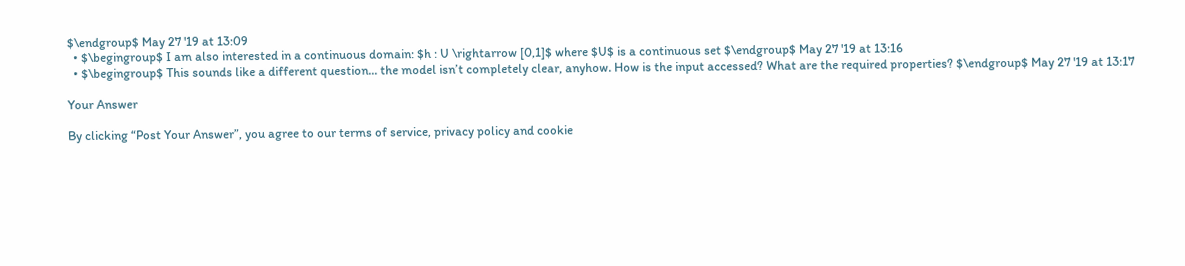$\endgroup$ May 27 '19 at 13:09
  • $\begingroup$ I am also interested in a continuous domain: $h : U \rightarrow [0,1]$ where $U$ is a continuous set $\endgroup$ May 27 '19 at 13:16
  • $\begingroup$ This sounds like a different question... the model isn’t completely clear, anyhow. How is the input accessed? What are the required properties? $\endgroup$ May 27 '19 at 13:17

Your Answer

By clicking “Post Your Answer”, you agree to our terms of service, privacy policy and cookie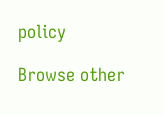policy

Browse other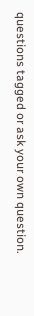questions tagged or ask your own question.